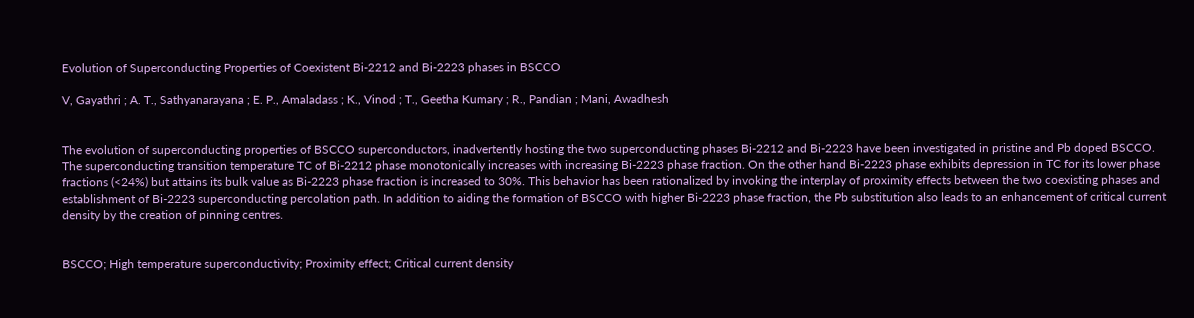Evolution of Superconducting Properties of Coexistent Bi-2212 and Bi-2223 phases in BSCCO

V, Gayathri ; A. T., Sathyanarayana ; E. P., Amaladass ; K., Vinod ; T., Geetha Kumary ; R., Pandian ; Mani, Awadhesh


The evolution of superconducting properties of BSCCO superconductors, inadvertently hosting the two superconducting phases Bi-2212 and Bi-2223 have been investigated in pristine and Pb doped BSCCO. The superconducting transition temperature TC of Bi-2212 phase monotonically increases with increasing Bi-2223 phase fraction. On the other hand Bi-2223 phase exhibits depression in TC for its lower phase fractions (<24%) but attains its bulk value as Bi-2223 phase fraction is increased to 30%. This behavior has been rationalized by invoking the interplay of proximity effects between the two coexisting phases and establishment of Bi-2223 superconducting percolation path. In addition to aiding the formation of BSCCO with higher Bi-2223 phase fraction, the Pb substitution also leads to an enhancement of critical current density by the creation of pinning centres.


BSCCO; High temperature superconductivity; Proximity effect; Critical current density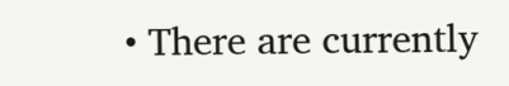• There are currently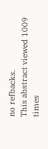no refbacks.
This abstract viewed 1009 times